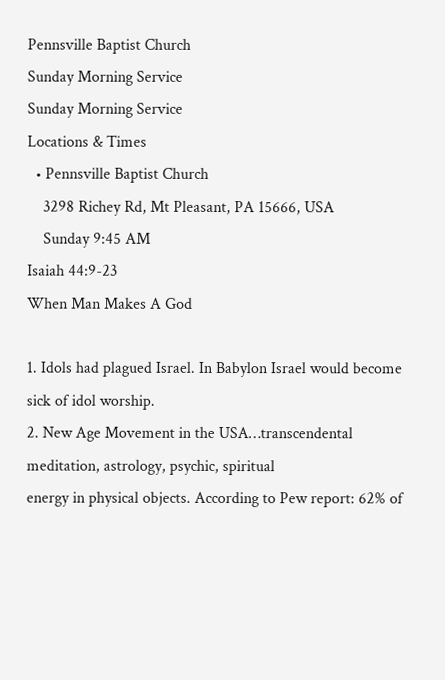Pennsville Baptist Church
Sunday Morning Service
Sunday Morning Service
Locations & Times
  • Pennsville Baptist Church
    3298 Richey Rd, Mt Pleasant, PA 15666, USA
    Sunday 9:45 AM
Isaiah 44:9-23
When Man Makes A God

1. Idols had plagued Israel. In Babylon Israel would become sick of idol worship.
2. New Age Movement in the USA…transcendental meditation, astrology, psychic, spiritual
energy in physical objects. According to Pew report: 62% of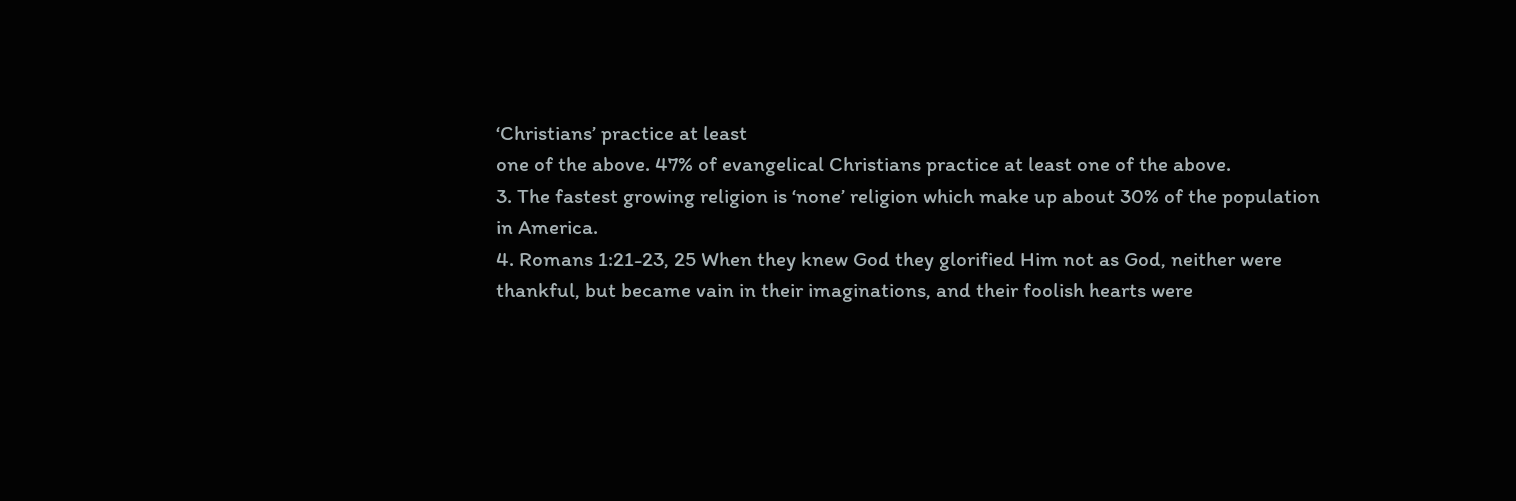‘Christians’ practice at least
one of the above. 47% of evangelical Christians practice at least one of the above.
3. The fastest growing religion is ‘none’ religion which make up about 30% of the population
in America.
4. Romans 1:21-23, 25 When they knew God they glorified Him not as God, neither were
thankful, but became vain in their imaginations, and their foolish hearts were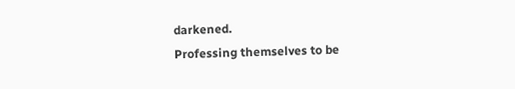darkened.
Professing themselves to be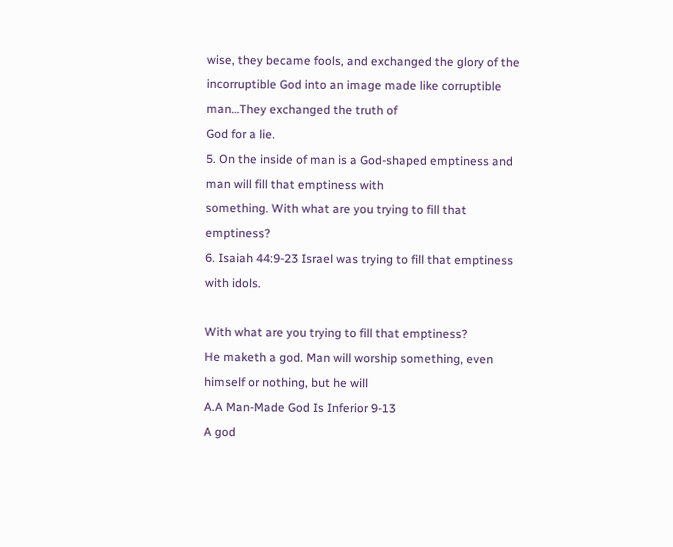wise, they became fools, and exchanged the glory of the
incorruptible God into an image made like corruptible man…They exchanged the truth of
God for a lie.
5. On the inside of man is a God-shaped emptiness and man will fill that emptiness with
something. With what are you trying to fill that emptiness?
6. Isaiah 44:9-23 Israel was trying to fill that emptiness with idols.

With what are you trying to fill that emptiness?
He maketh a god. Man will worship something, even himself or nothing, but he will
A.A Man-Made God Is Inferior 9-13
A god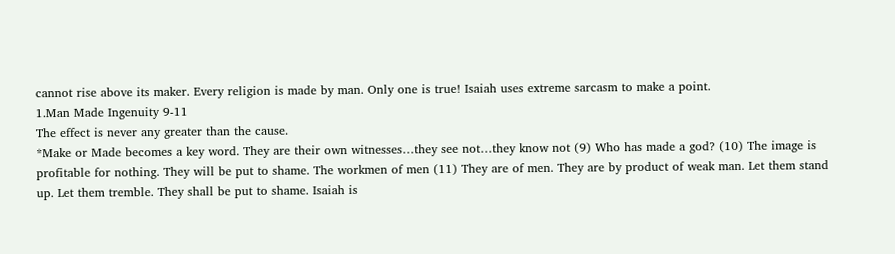cannot rise above its maker. Every religion is made by man. Only one is true! Isaiah uses extreme sarcasm to make a point.
1.Man Made Ingenuity 9-11
The effect is never any greater than the cause.
*Make or Made becomes a key word. They are their own witnesses…they see not…they know not (9) Who has made a god? (10) The image is profitable for nothing. They will be put to shame. The workmen of men (11) They are of men. They are by product of weak man. Let them stand up. Let them tremble. They shall be put to shame. Isaiah is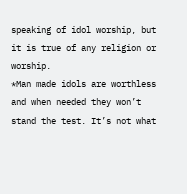speaking of idol worship, but it is true of any religion or worship.
*Man made idols are worthless and when needed they won’t stand the test. It’s not what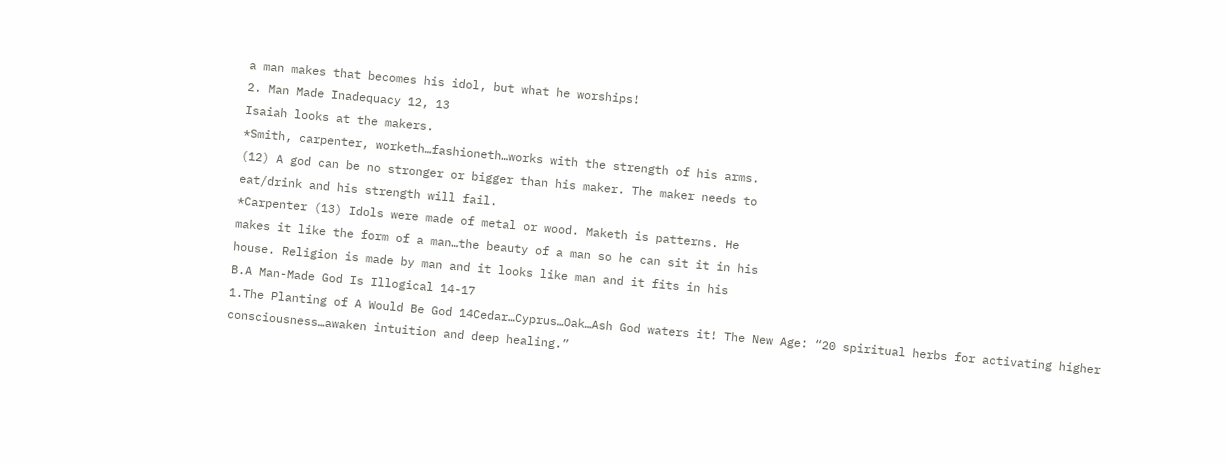a man makes that becomes his idol, but what he worships!
2. Man Made Inadequacy 12, 13
Isaiah looks at the makers.
*Smith, carpenter, worketh…fashioneth…works with the strength of his arms.
(12) A god can be no stronger or bigger than his maker. The maker needs to
eat/drink and his strength will fail.
*Carpenter (13) Idols were made of metal or wood. Maketh is patterns. He
makes it like the form of a man…the beauty of a man so he can sit it in his
house. Religion is made by man and it looks like man and it fits in his
B.A Man-Made God Is Illogical 14-17
1.The Planting of A Would Be God 14Cedar…Cyprus…Oak…Ash God waters it! The New Age: “20 spiritual herbs for activating higher consciousness…awaken intuition and deep healing.”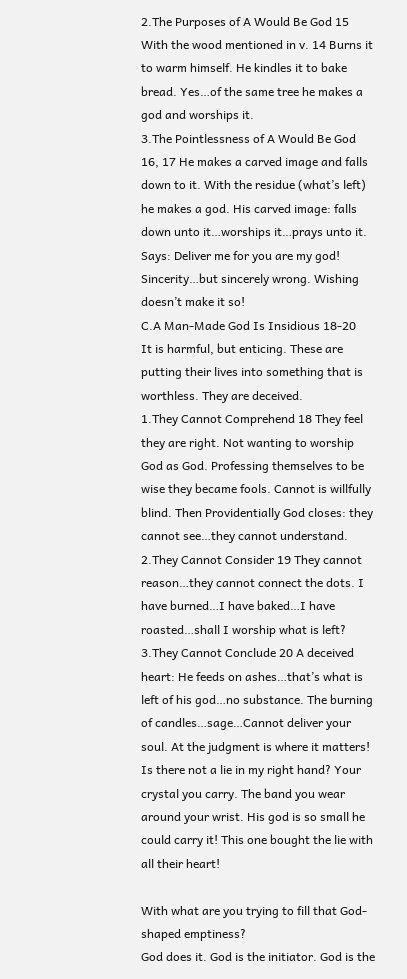2.The Purposes of A Would Be God 15 With the wood mentioned in v. 14 Burns it to warm himself. He kindles it to bake bread. Yes…of the same tree he makes a god and worships it.
3.The Pointlessness of A Would Be God 16, 17 He makes a carved image and falls down to it. With the residue (what’s left) he makes a god. His carved image: falls down unto it…worships it…prays unto it. Says: Deliver me for you are my god! Sincerity…but sincerely wrong. Wishing doesn’t make it so!
C.A Man-Made God Is Insidious 18-20
It is harmful, but enticing. These are putting their lives into something that is worthless. They are deceived.
1.They Cannot Comprehend 18 They feel they are right. Not wanting to worship God as God. Professing themselves to be wise they became fools. Cannot is willfully blind. Then Providentially God closes: they cannot see…they cannot understand.
2.They Cannot Consider 19 They cannot reason…they cannot connect the dots. I have burned…I have baked…I have roasted…shall I worship what is left?
3.They Cannot Conclude 20 A deceived heart: He feeds on ashes…that’s what is left of his god…no substance. The burning of candles…sage…Cannot deliver your soul. At the judgment is where it matters! Is there not a lie in my right hand? Your crystal you carry. The band you wear around your wrist. His god is so small he could carry it! This one bought the lie with all their heart!

With what are you trying to fill that God-shaped emptiness?
God does it. God is the initiator. God is the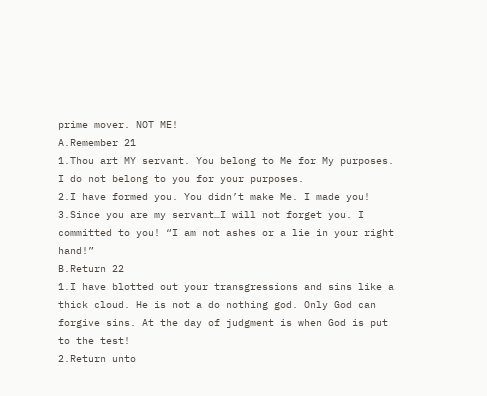prime mover. NOT ME!
A.Remember 21
1.Thou art MY servant. You belong to Me for My purposes. I do not belong to you for your purposes.
2.I have formed you. You didn’t make Me. I made you!
3.Since you are my servant…I will not forget you. I committed to you! “I am not ashes or a lie in your right hand!”
B.Return 22
1.I have blotted out your transgressions and sins like a thick cloud. He is not a do nothing god. Only God can forgive sins. At the day of judgment is when God is put to the test!
2.Return unto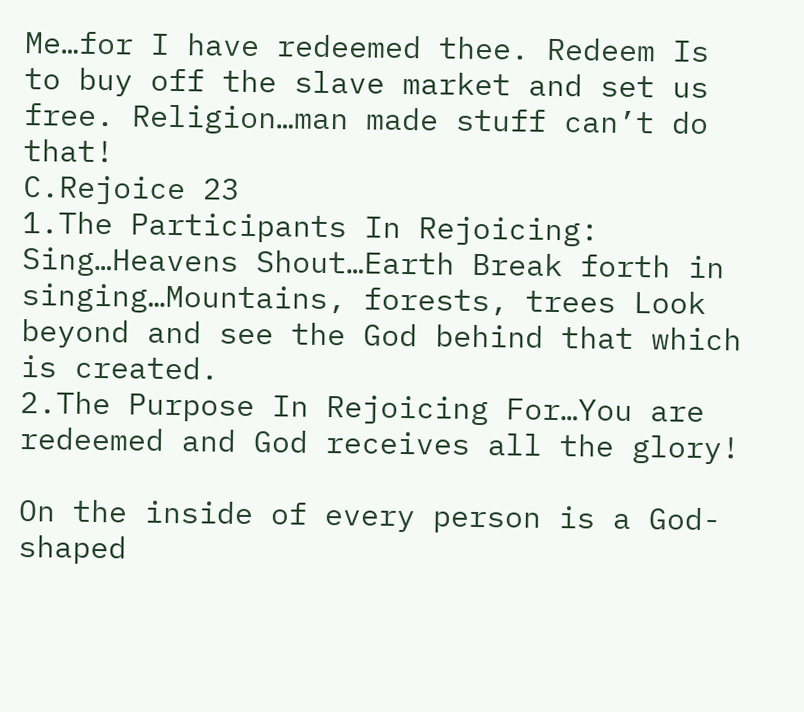Me…for I have redeemed thee. Redeem Is to buy off the slave market and set us free. Religion…man made stuff can’t do that!
C.Rejoice 23
1.The Participants In Rejoicing: Sing…Heavens Shout…Earth Break forth in singing…Mountains, forests, trees Look beyond and see the God behind that which is created.
2.The Purpose In Rejoicing For…You are redeemed and God receives all the glory!

On the inside of every person is a God-shaped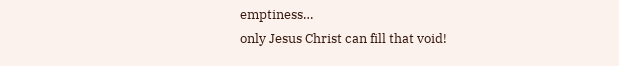emptiness…
only Jesus Christ can fill that void!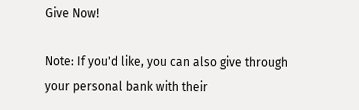Give Now!

Note: If you'd like, you can also give through your personal bank with their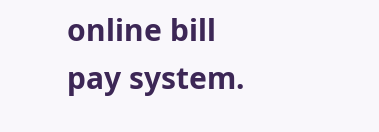online bill pay system.